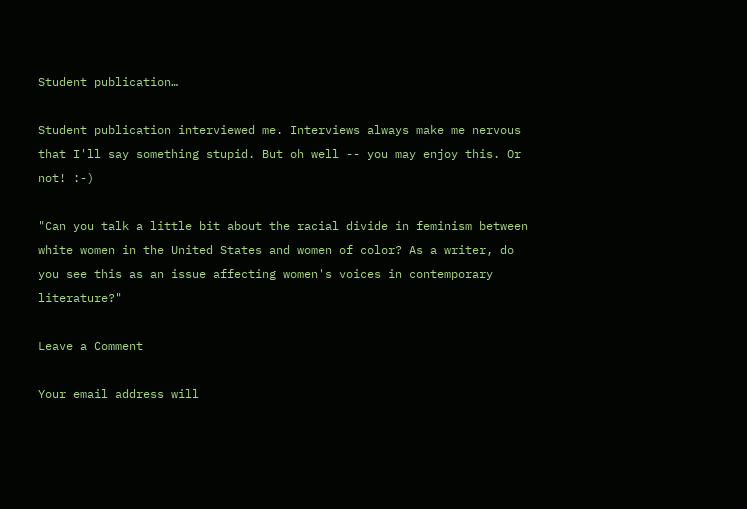Student publication…

Student publication interviewed me. Interviews always make me nervous that I'll say something stupid. But oh well -- you may enjoy this. Or not! :-)

"Can you talk a little bit about the racial divide in feminism between white women in the United States and women of color? As a writer, do you see this as an issue affecting women's voices in contemporary literature?"

Leave a Comment

Your email address will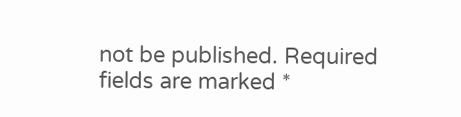not be published. Required fields are marked *